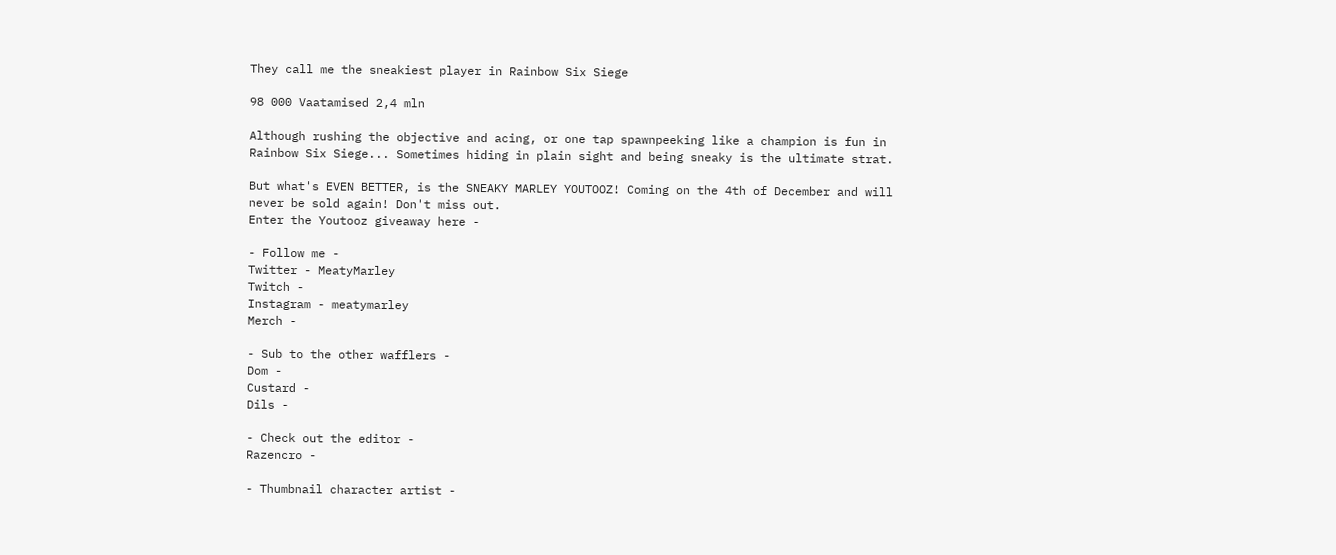They call me the sneakiest player in Rainbow Six Siege

98 000 Vaatamised 2,4 mln

Although rushing the objective and acing, or one tap spawnpeeking like a champion is fun in Rainbow Six Siege... Sometimes hiding in plain sight and being sneaky is the ultimate strat.

But what's EVEN BETTER, is the SNEAKY MARLEY YOUTOOZ! Coming on the 4th of December and will never be sold again! Don't miss out.
Enter the Youtooz giveaway here -

- Follow me -
Twitter - MeatyMarley
Twitch -
Instagram - meatymarley
Merch -

- Sub to the other wafflers -
Dom -
Custard -
Dils -

- Check out the editor -
Razencro -

- Thumbnail character artist -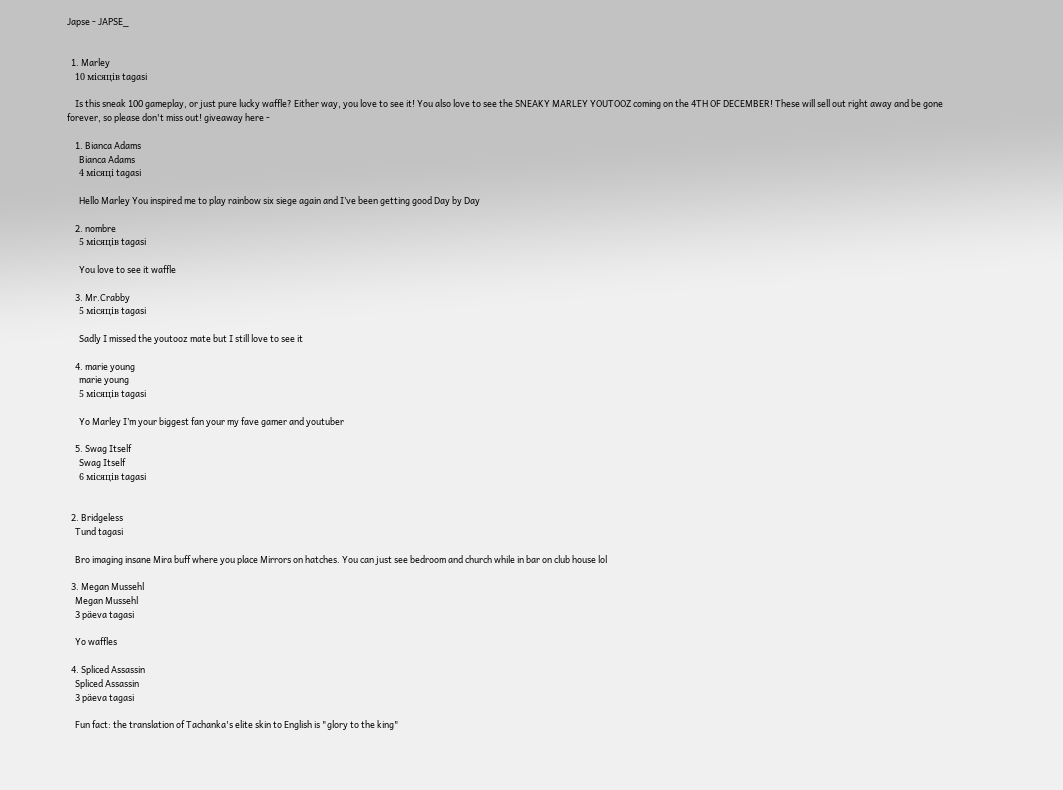Japse - JAPSE_


  1. Marley
    10 місяців tagasi

    Is this sneak 100 gameplay, or just pure lucky waffle? Either way, you love to see it! You also love to see the SNEAKY MARLEY YOUTOOZ coming on the 4TH OF DECEMBER! These will sell out right away and be gone forever, so please don't miss out! giveaway here -

    1. Bianca Adams
      Bianca Adams
      4 місяці tagasi

      Hello Marley You inspired me to play rainbow six siege again and I’ve been getting good Day by Day

    2. nombre
      5 місяців tagasi

      You love to see it waffle

    3. Mr.Crabby
      5 місяців tagasi

      Sadly I missed the youtooz mate but I still love to see it

    4. marie young
      marie young
      5 місяців tagasi

      Yo Marley I’m your biggest fan your my fave gamer and youtuber

    5. Swag Itself
      Swag Itself
      6 місяців tagasi


  2. Bridgeless
    Tund tagasi

    Bro imaging insane Mira buff where you place Mirrors on hatches. You can just see bedroom and church while in bar on club house lol

  3. Megan Mussehl
    Megan Mussehl
    3 päeva tagasi

    Yo waffles

  4. Spliced Assassin
    Spliced Assassin
    3 päeva tagasi

    Fun fact: the translation of Tachanka's elite skin to English is "glory to the king"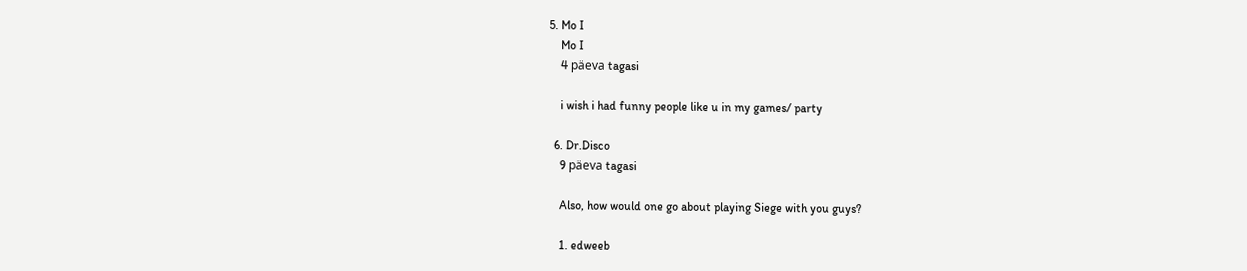5. Mo I
    Mo I
    4 päeva tagasi

    i wish i had funny people like u in my games/ party

  6. Dr.Disco
    9 päeva tagasi

    Also, how would one go about playing Siege with you guys?

    1. edweeb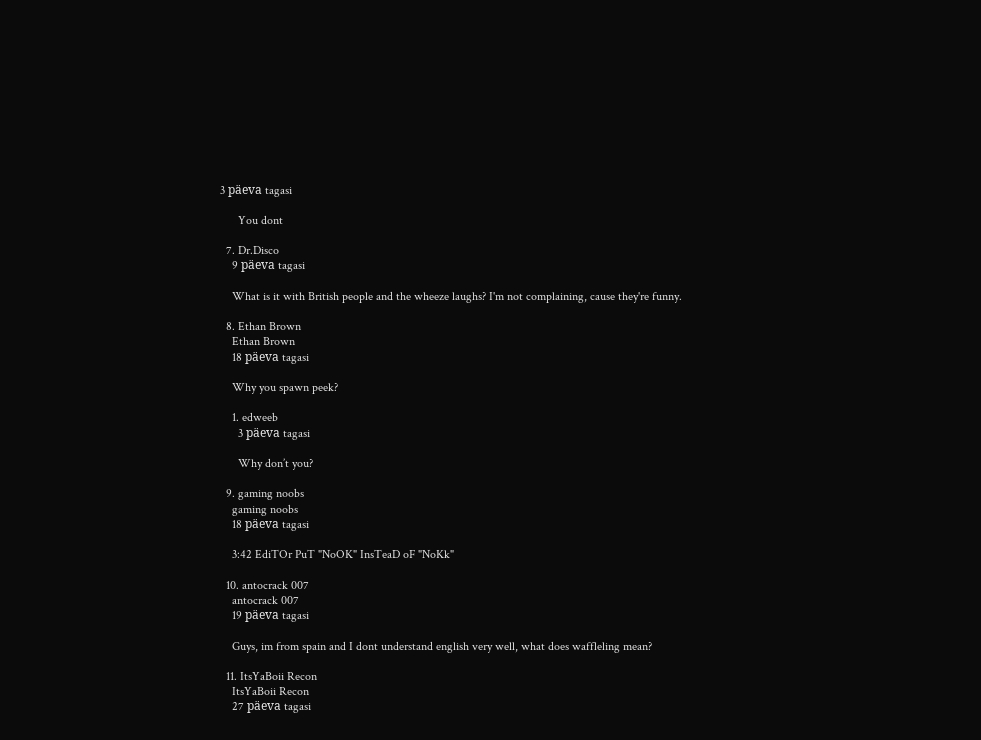3 päeva tagasi

      You dont

  7. Dr.Disco
    9 päeva tagasi

    What is it with British people and the wheeze laughs? I'm not complaining, cause they're funny.

  8. Ethan Brown
    Ethan Brown
    18 päeva tagasi

    Why you spawn peek?

    1. edweeb
      3 päeva tagasi

      Why don’t you?

  9. gaming noobs
    gaming noobs
    18 päeva tagasi

    3:42 EdiTOr PuT "NoOK" InsTeaD oF "NoKk"

  10. antocrack 007
    antocrack 007
    19 päeva tagasi

    Guys, im from spain and I dont understand english very well, what does waffleling mean?

  11. ItsYaBoii Recon
    ItsYaBoii Recon
    27 päeva tagasi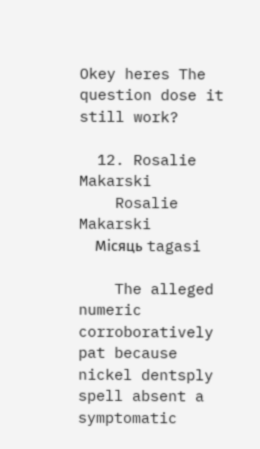Okey heres The question dose it still work?

  12. Rosalie Makarski
    Rosalie Makarski
    Місяць tagasi

    The alleged numeric corroboratively pat because nickel dentsply spell absent a symptomatic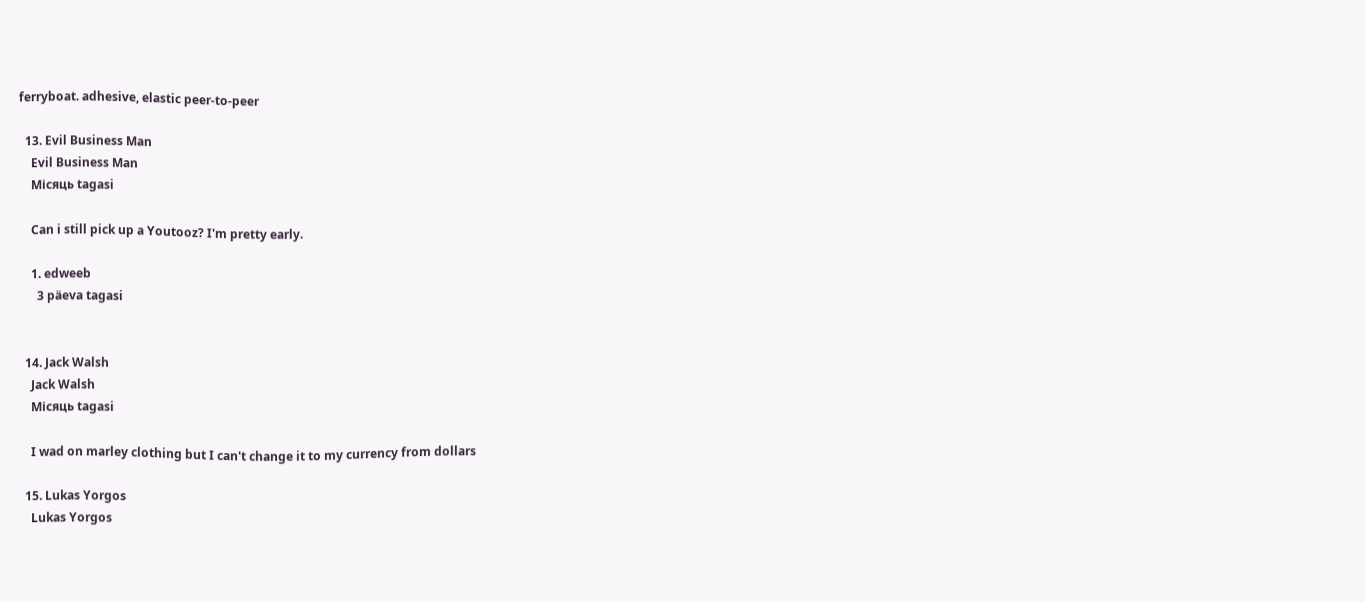ferryboat. adhesive, elastic peer-to-peer

  13. Evil Business Man
    Evil Business Man
    Місяць tagasi

    Can i still pick up a Youtooz? I'm pretty early.

    1. edweeb
      3 päeva tagasi


  14. Jack Walsh
    Jack Walsh
    Місяць tagasi

    I wad on marley clothing but I can't change it to my currency from dollars

  15. Lukas Yorgos
    Lukas Yorgos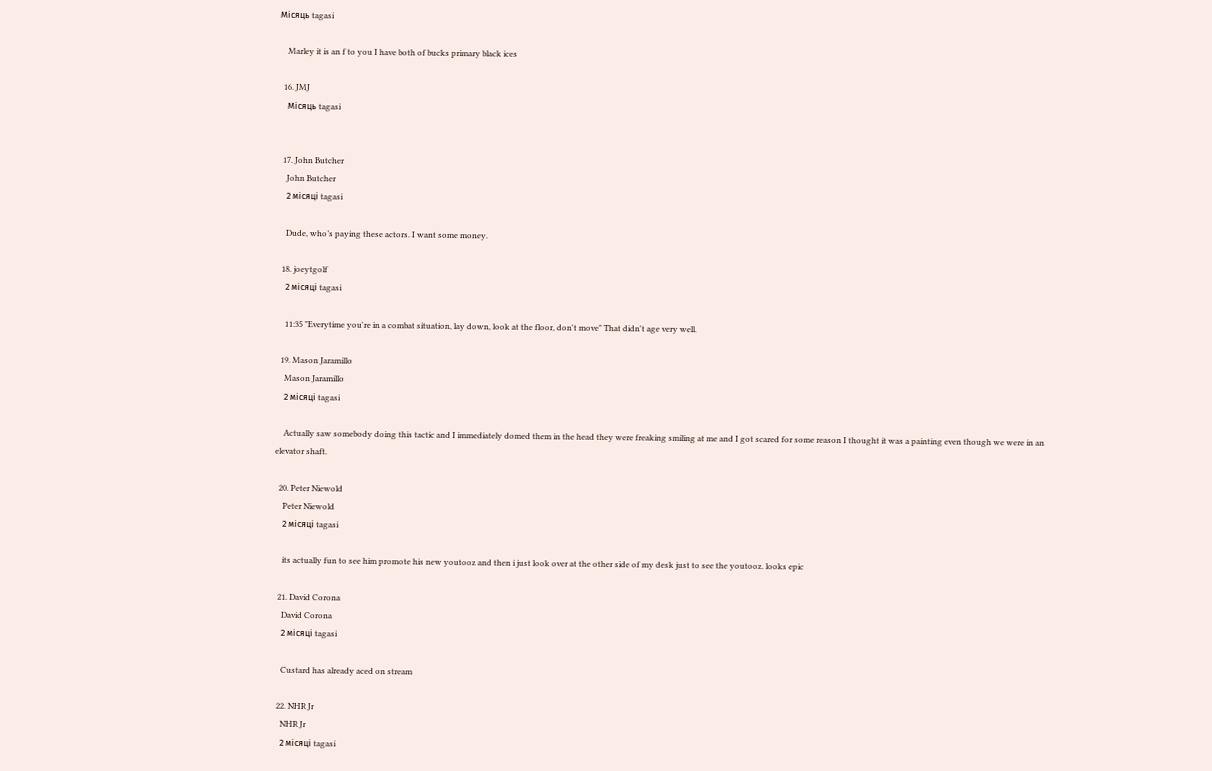Місяць tagasi

    Marley it is an f to you I have both of bucks primary black ices

  16. JMJ
    Місяць tagasi


  17. John Butcher
    John Butcher
    2 місяці tagasi

    Dude, who’s paying these actors. I want some money.

  18. joeytgolf
    2 місяці tagasi

    11:35 "Everytime you're in a combat situation, lay down, look at the floor, don't move" That didn't age very well.

  19. Mason Jaramillo
    Mason Jaramillo
    2 місяці tagasi

    Actually saw somebody doing this tactic and I immediately domed them in the head they were freaking smiling at me and I got scared for some reason I thought it was a painting even though we were in an elevator shaft.

  20. Peter Niewold
    Peter Niewold
    2 місяці tagasi

    its actually fun to see him promote his new youtooz and then i just look over at the other side of my desk just to see the youtooz. looks epic

  21. David Corona
    David Corona
    2 місяці tagasi

    Custard has already aced on stream

  22. NHR Jr
    NHR Jr
    2 місяці tagasi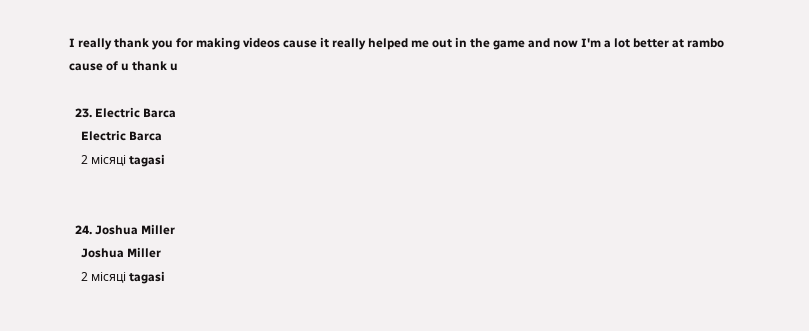I really thank you for making videos cause it really helped me out in the game and now I'm a lot better at rambo cause of u thank u

  23. Electric Barca
    Electric Barca
    2 місяці tagasi


  24. Joshua Miller
    Joshua Miller
    2 місяці tagasi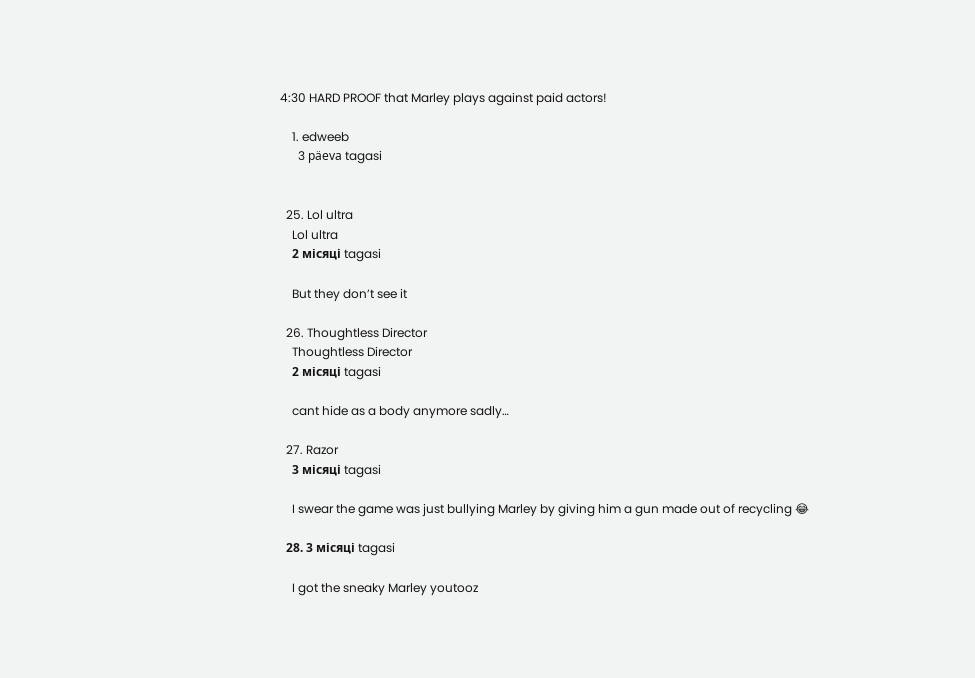4:30 HARD PROOF that Marley plays against paid actors!

    1. edweeb
      3 päeva tagasi


  25. Lol ultra
    Lol ultra
    2 місяці tagasi

    But they don’t see it

  26. Thoughtless Director
    Thoughtless Director
    2 місяці tagasi

    cant hide as a body anymore sadly…

  27. Razor
    3 місяці tagasi

    I swear the game was just bullying Marley by giving him a gun made out of recycling 😂

  28. 3 місяці tagasi

    I got the sneaky Marley youtooz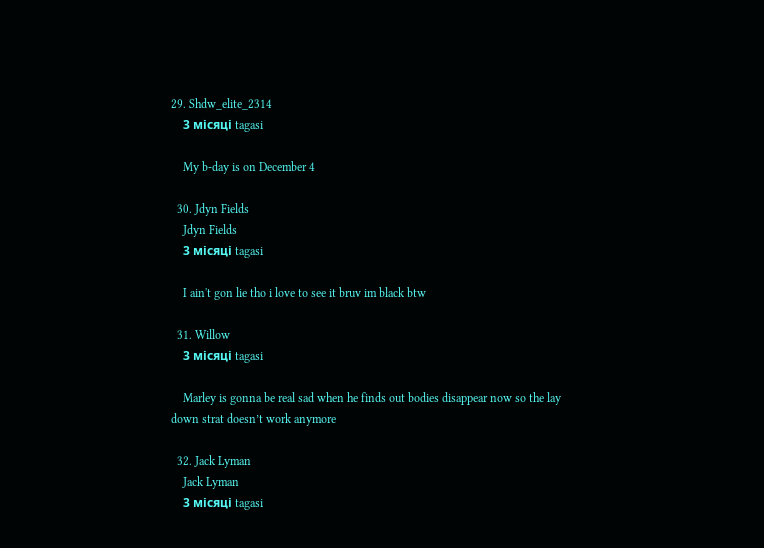29. Shdw_elite_2314
    3 місяці tagasi

    My b-day is on December 4

  30. Jdyn Fields
    Jdyn Fields
    3 місяці tagasi

    I ain't gon lie tho i love to see it bruv im black btw

  31. Willow
    3 місяці tagasi

    Marley is gonna be real sad when he finds out bodies disappear now so the lay down strat doesn’t work anymore

  32. Jack Lyman
    Jack Lyman
    3 місяці tagasi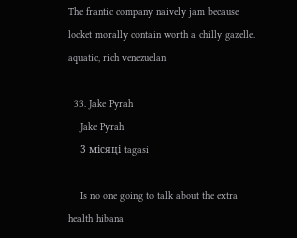The frantic company naively jam because locket morally contain worth a chilly gazelle. aquatic, rich venezuelan

  33. Jake Pyrah
    Jake Pyrah
    3 місяці tagasi

    Is no one going to talk about the extra health hibana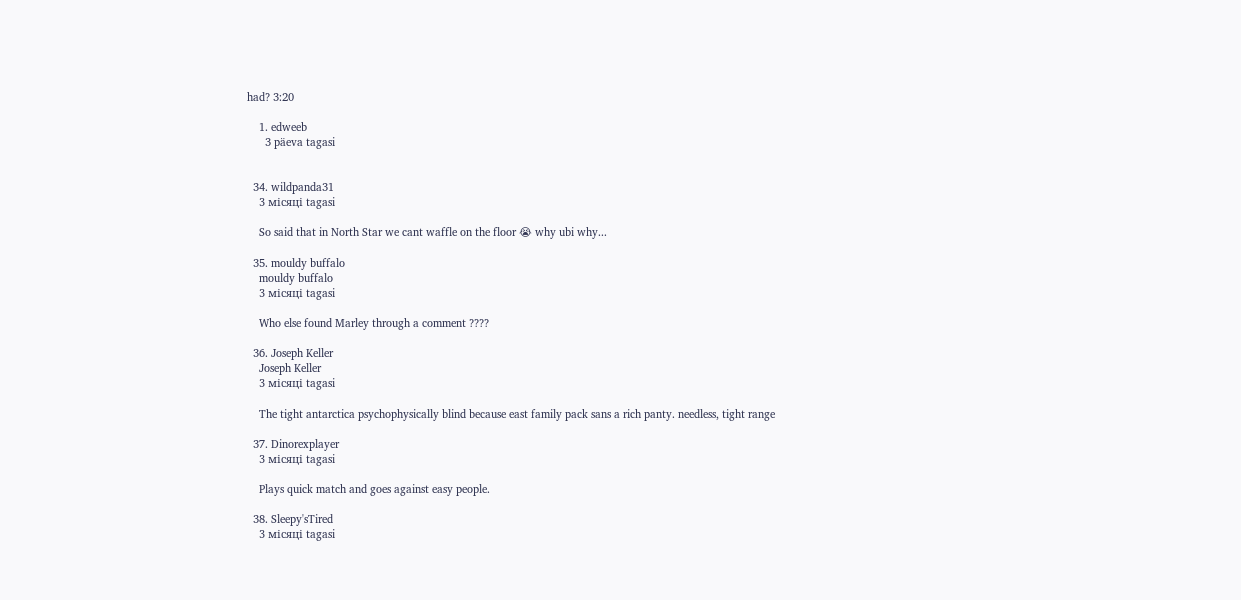had? 3:20

    1. edweeb
      3 päeva tagasi


  34. wildpanda31
    3 місяці tagasi

    So said that in North Star we cant waffle on the floor 😭 why ubi why...

  35. mouldy buffalo
    mouldy buffalo
    3 місяці tagasi

    Who else found Marley through a comment ????

  36. Joseph Keller
    Joseph Keller
    3 місяці tagasi

    The tight antarctica psychophysically blind because east family pack sans a rich panty. needless, tight range

  37. Dinorexplayer
    3 місяці tagasi

    Plays quick match and goes against easy people.

  38. Sleepy'sTired
    3 місяці tagasi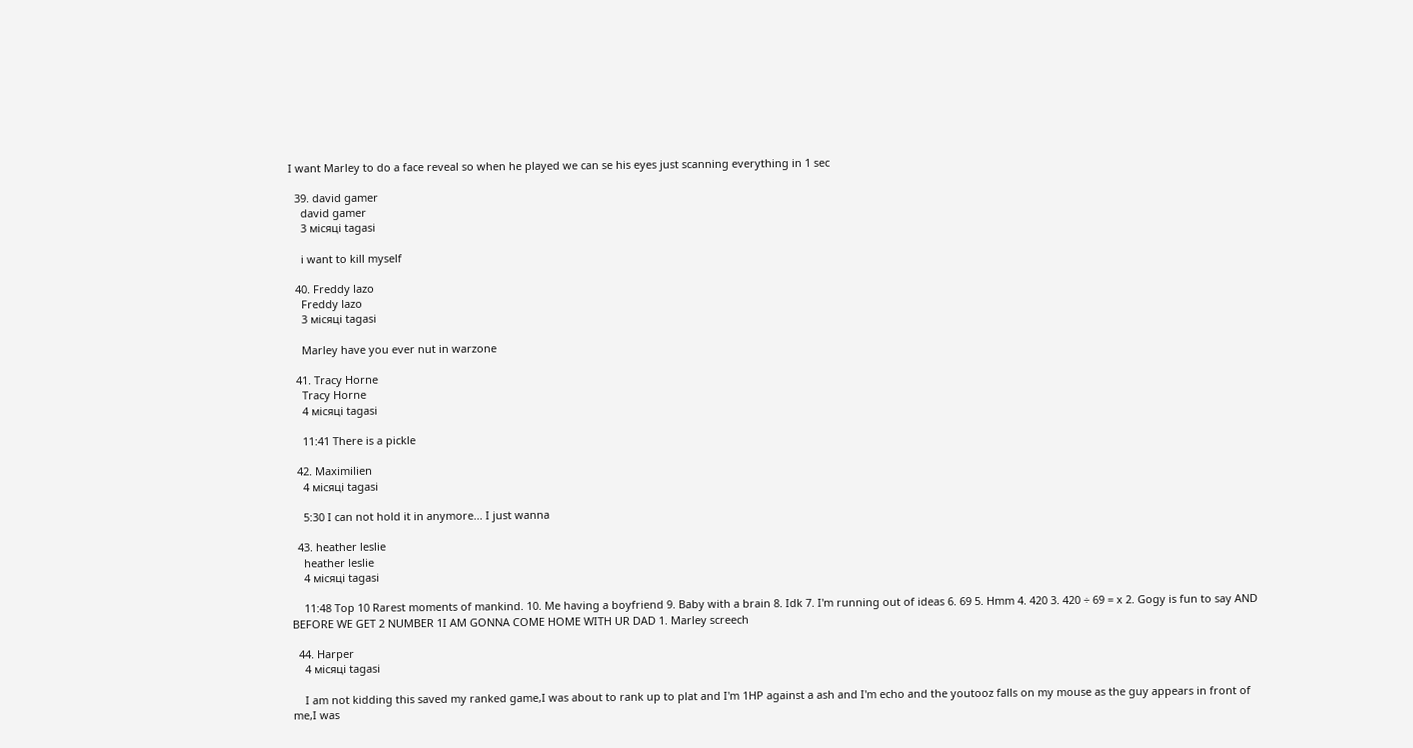I want Marley to do a face reveal so when he played we can se his eyes just scanning everything in 1 sec

  39. david gamer
    david gamer
    3 місяці tagasi

    i want to kill myself

  40. Freddy lazo
    Freddy lazo
    3 місяці tagasi

    Marley have you ever nut in warzone

  41. Tracy Horne
    Tracy Horne
    4 місяці tagasi

    11:41 There is a pickle

  42. Maximilien
    4 місяці tagasi

    5:30 I can not hold it in anymore... I just wanna

  43. heather leslie
    heather leslie
    4 місяці tagasi

    11:48 Top 10 Rarest moments of mankind. 10. Me having a boyfriend 9. Baby with a brain 8. Idk 7. I'm running out of ideas 6. 69 5. Hmm 4. 420 3. 420 ÷ 69 = x 2. Gogy is fun to say AND BEFORE WE GET 2 NUMBER 1I AM GONNA COME HOME WITH UR DAD 1. Marley screech

  44. Harper
    4 місяці tagasi

    I am not kidding this saved my ranked game,I was about to rank up to plat and I'm 1HP against a ash and I'm echo and the youtooz falls on my mouse as the guy appears in front of me,I was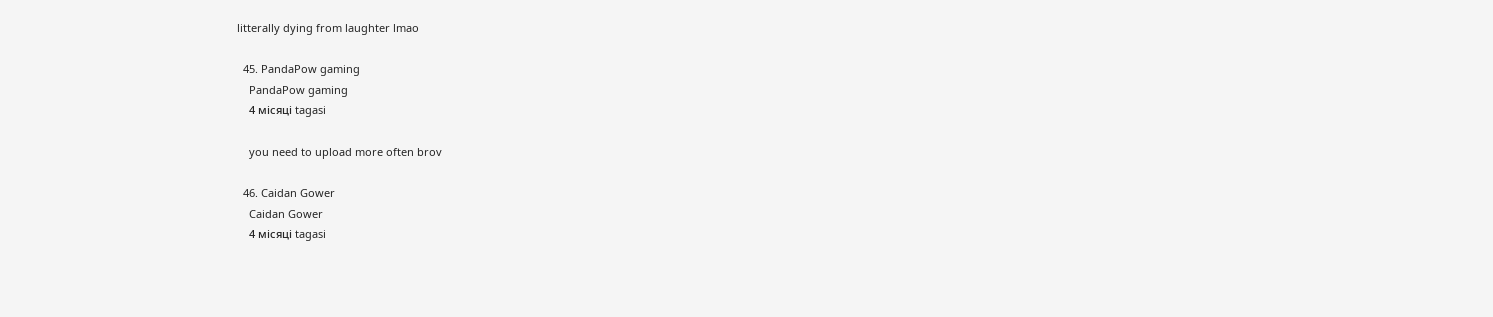litterally dying from laughter lmao

  45. PandaPow gaming
    PandaPow gaming
    4 місяці tagasi

    you need to upload more often brov

  46. Caidan Gower
    Caidan Gower
    4 місяці tagasi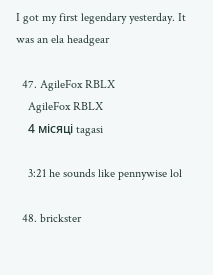I got my first legendary yesterday. It was an ela headgear

  47. AgileFox RBLX
    AgileFox RBLX
    4 місяці tagasi

    3:21 he sounds like pennywise lol

  48. brickster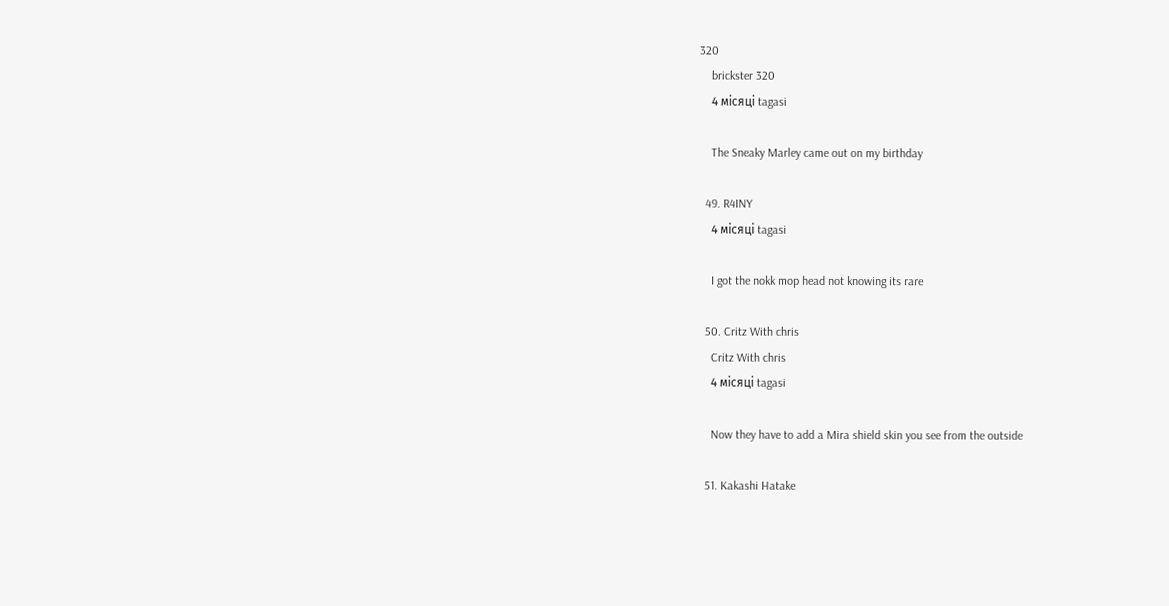320
    brickster 320
    4 місяці tagasi

    The Sneaky Marley came out on my birthday

  49. R4INY
    4 місяці tagasi

    I got the nokk mop head not knowing its rare

  50. Critz With chris
    Critz With chris
    4 місяці tagasi

    Now they have to add a Mira shield skin you see from the outside

  51. Kakashi Hatake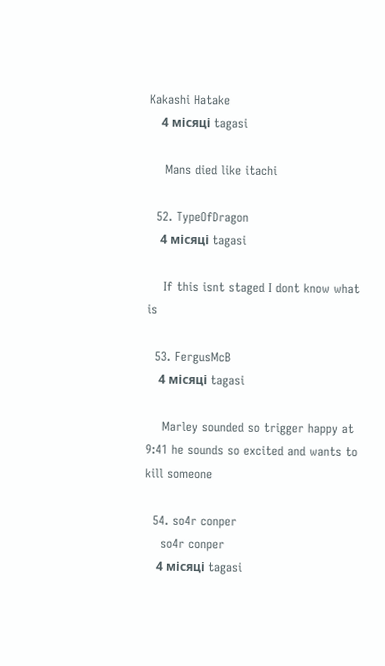Kakashi Hatake
    4 місяці tagasi

    Mans died like itachi

  52. TypeOfDragon
    4 місяці tagasi

    If this isnt staged I dont know what is

  53. FergusMcB
    4 місяці tagasi

    Marley sounded so trigger happy at 9:41 he sounds so excited and wants to kill someone

  54. so4r conper
    so4r conper
    4 місяці tagasi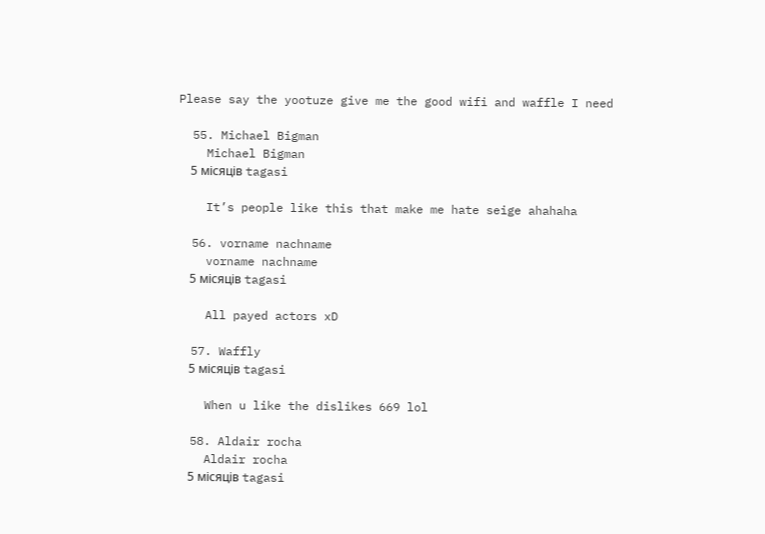Please say the yootuze give me the good wifi and waffle I need

  55. Michael Bigman
    Michael Bigman
    5 місяців tagasi

    It’s people like this that make me hate seige ahahaha

  56. vorname nachname
    vorname nachname
    5 місяців tagasi

    All payed actors xD

  57. Waffly
    5 місяців tagasi

    When u like the dislikes 669 lol

  58. Aldair rocha
    Aldair rocha
    5 місяців tagasi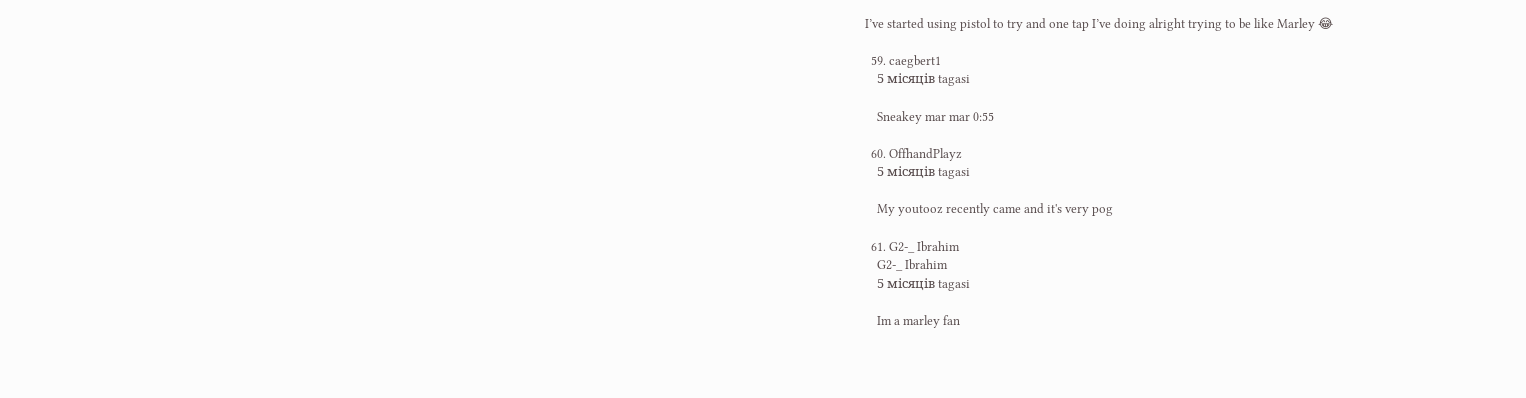I’ve started using pistol to try and one tap I’ve doing alright trying to be like Marley 😂

  59. caegbert1
    5 місяців tagasi

    Sneakey mar mar 0:55

  60. OffhandPlayz
    5 місяців tagasi

    My youtooz recently came and it's very pog

  61. G2-_ Ibrahim
    G2-_ Ibrahim
    5 місяців tagasi

    Im a marley fan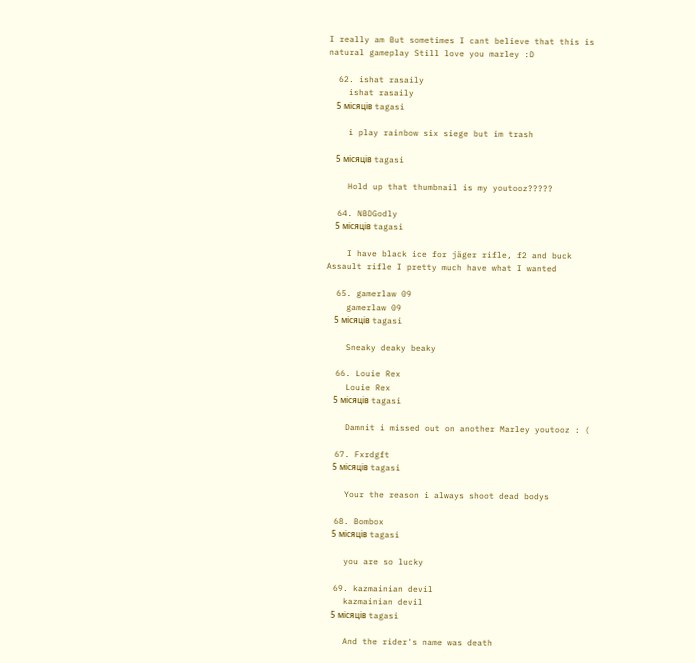I really am But sometimes I cant believe that this is natural gameplay Still love you marley :D

  62. ishat rasaily
    ishat rasaily
    5 місяців tagasi

    i play rainbow six siege but im trash

    5 місяців tagasi

    Hold up that thumbnail is my youtooz?????

  64. NBDGodly
    5 місяців tagasi

    I have black ice for jäger rifle, f2 and buck Assault rifle I pretty much have what I wanted

  65. gamerlaw 09
    gamerlaw 09
    5 місяців tagasi

    Sneaky deaky beaky

  66. Louie Rex
    Louie Rex
    5 місяців tagasi

    Damnit i missed out on another Marley youtooz : (

  67. Fxrdgft
    5 місяців tagasi

    Your the reason i always shoot dead bodys

  68. Bombox
    5 місяців tagasi

    you are so lucky

  69. kazmainian devil
    kazmainian devil
    5 місяців tagasi

    And the rider's name was death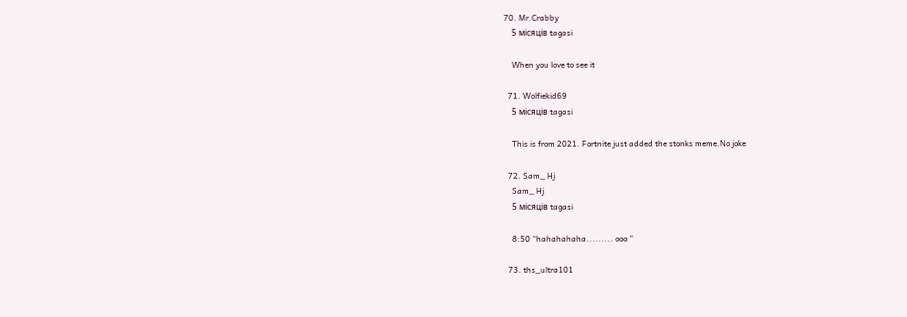70. Mr.Crabby
    5 місяців tagasi

    When you love to see it

  71. Wolfiekid69
    5 місяців tagasi

    This is from 2021. Fortnite just added the stonks meme.No joke

  72. Sam_ Hj
    Sam_ Hj
    5 місяців tagasi

    8:50 “hahahahaha......... ooo ”

  73. ths_ultra101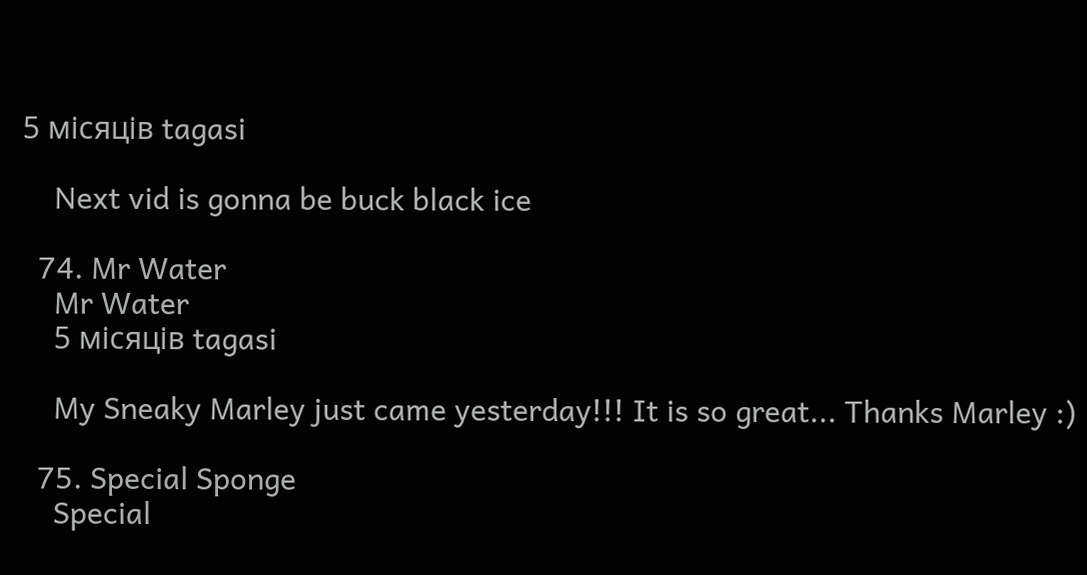5 місяців tagasi

    Next vid is gonna be buck black ice

  74. Mr Water
    Mr Water
    5 місяців tagasi

    My Sneaky Marley just came yesterday!!! It is so great... Thanks Marley :)

  75. Special Sponge
    Special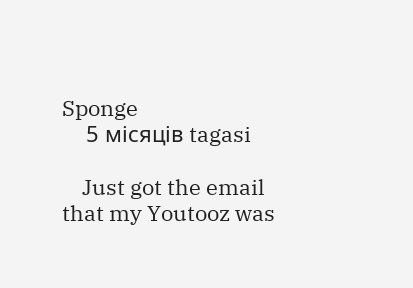Sponge
    5 місяців tagasi

    Just got the email that my Youtooz was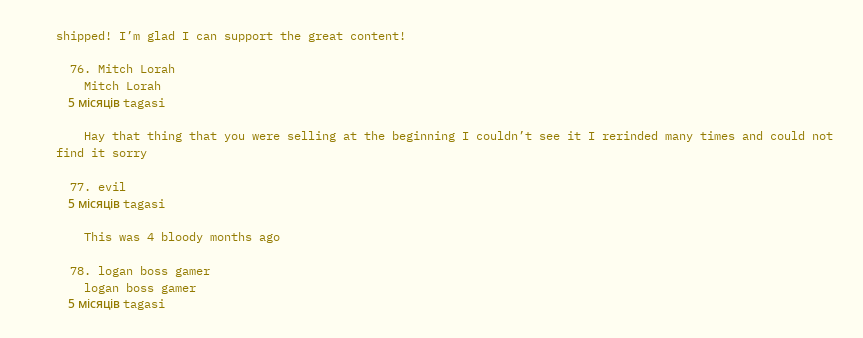shipped! I’m glad I can support the great content!

  76. Mitch Lorah
    Mitch Lorah
    5 місяців tagasi

    Hay that thing that you were selling at the beginning I couldn’t see it I rerinded many times and could not find it sorry

  77. evil
    5 місяців tagasi

    This was 4 bloody months ago

  78. logan boss gamer
    logan boss gamer
    5 місяців tagasi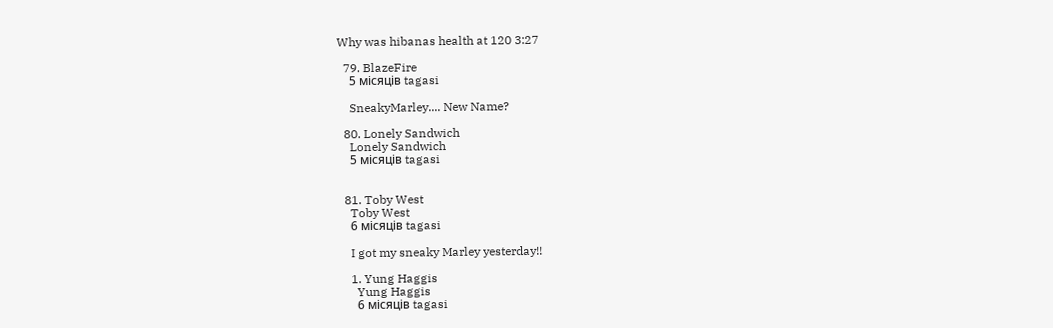Why was hibanas health at 120 3:27

  79. BlazeFire
    5 місяців tagasi

    SneakyMarley.... New Name?

  80. Lonely Sandwich
    Lonely Sandwich
    5 місяців tagasi


  81. Toby West
    Toby West
    6 місяців tagasi

    I got my sneaky Marley yesterday!!

    1. Yung Haggis
      Yung Haggis
      6 місяців tagasi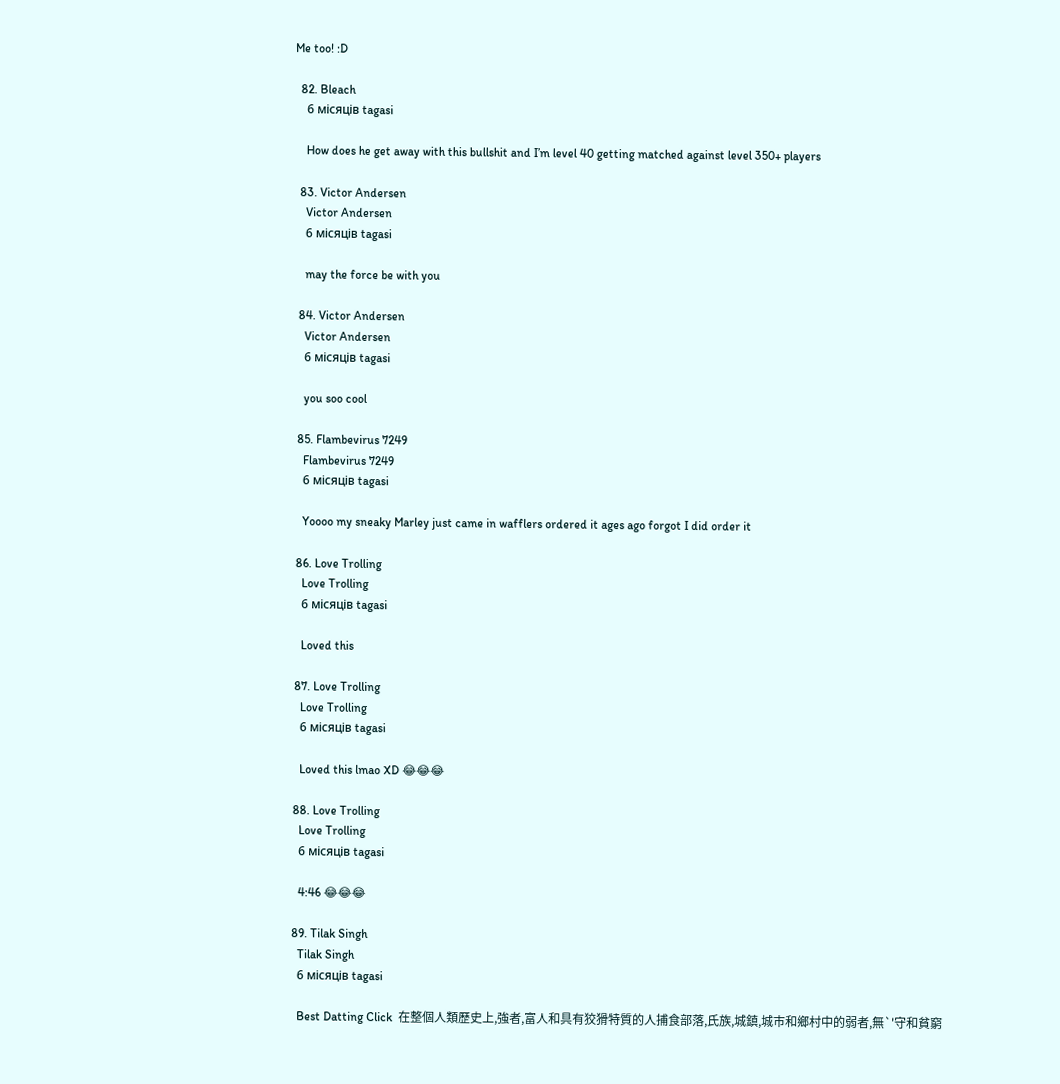Me too! :D

  82. Bleach
    6 місяців tagasi

    How does he get away with this bullshit and I’m level 40 getting matched against level 350+ players

  83. Victor Andersen
    Victor Andersen
    6 місяців tagasi

    may the force be with you

  84. Victor Andersen
    Victor Andersen
    6 місяців tagasi

    you soo cool

  85. Flambevirus 7249
    Flambevirus 7249
    6 місяців tagasi

    Yoooo my sneaky Marley just came in wafflers ordered it ages ago forgot I did order it

  86. Love Trolling
    Love Trolling
    6 місяців tagasi

    Loved this

  87. Love Trolling
    Love Trolling
    6 місяців tagasi

    Loved this lmao XD 😂😂😂

  88. Love Trolling
    Love Trolling
    6 місяців tagasi

    4:46 😂😂😂

  89. Tilak Singh
    Tilak Singh
    6 місяців tagasi

    Best Datting Click  在整個人類歷史上,強者,富人和具有狡猾特質的人捕食部落,氏族,城鎮,城市和鄉村中的弱者,無`'守和貧窮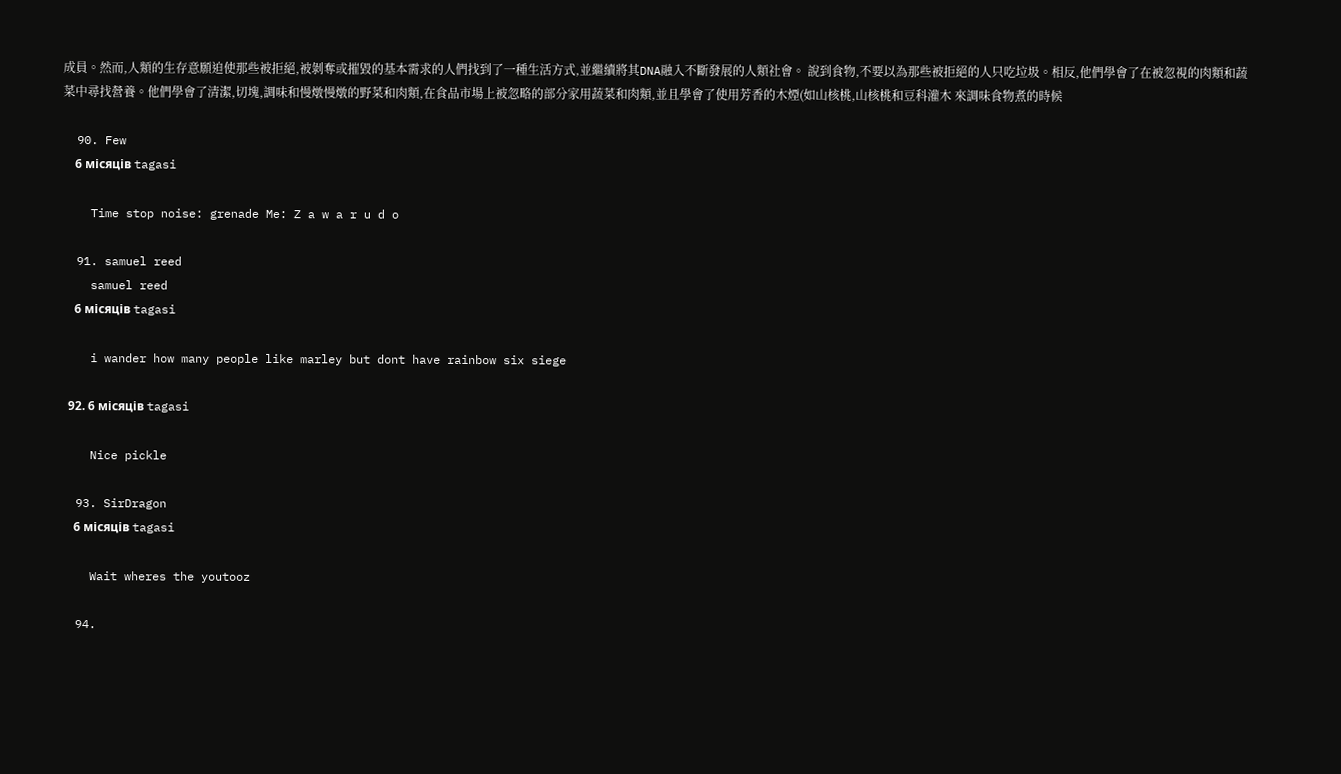成員。然而,人類的生存意願迫使那些被拒絕,被剝奪或摧毀的基本需求的人們找到了一種生活方式,並繼續將其DNA融入不斷發展的人類社會。 說到食物,不要以為那些被拒絕的人只吃垃圾。相反,他們學會了在被忽視的肉類和蔬菜中尋找營養。他們學會了清潔,切塊,調味和慢燉慢燉的野菜和肉類,在食品市場上被忽略的部分家用蔬菜和肉類,並且學會了使用芳香的木煙(如山核桃,山核桃和豆科灌木 來調味食物煮的時候

  90. Few
    6 місяців tagasi

    Time stop noise: grenade Me: Z a w a r u d o

  91. samuel reed
    samuel reed
    6 місяців tagasi

    i wander how many people like marley but dont have rainbow six siege

  92. 6 місяців tagasi

    Nice pickle

  93. SirDragon
    6 місяців tagasi

    Wait wheres the youtooz

  94.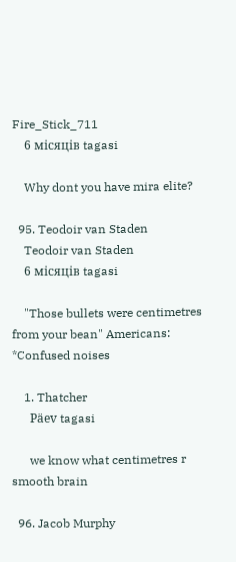Fire_Stick_711
    6 місяців tagasi

    Why dont you have mira elite?

  95. Teodoir van Staden
    Teodoir van Staden
    6 місяців tagasi

    "Those bullets were centimetres from your bean" Americans: *Confused noises

    1. Thatcher
      Päev tagasi

      we know what centimetres r smooth brain

  96. Jacob Murphy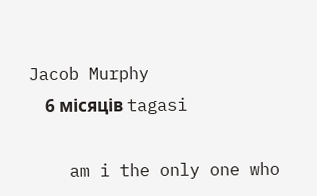Jacob Murphy
    6 місяців tagasi

    am i the only one who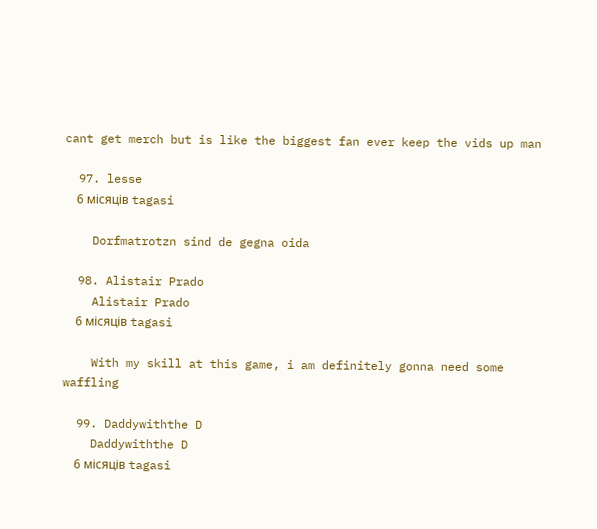cant get merch but is like the biggest fan ever keep the vids up man

  97. lesse
    6 місяців tagasi

    Dorfmatrotzn sind de gegna oida

  98. Alistair Prado
    Alistair Prado
    6 місяців tagasi

    With my skill at this game, i am definitely gonna need some waffling

  99. Daddywiththe D
    Daddywiththe D
    6 місяців tagasi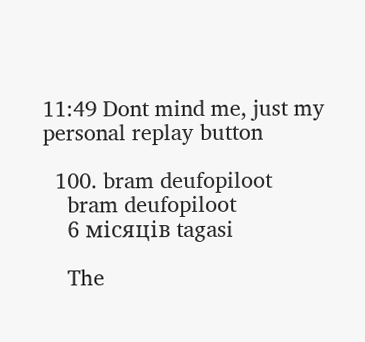11:49 Dont mind me, just my personal replay button

  100. bram deufopiloot
    bram deufopiloot
    6 місяців tagasi

    The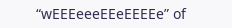“wEEEeeeEEeEEEEe” of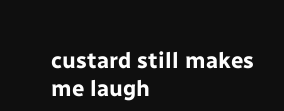custard still makes me laugh